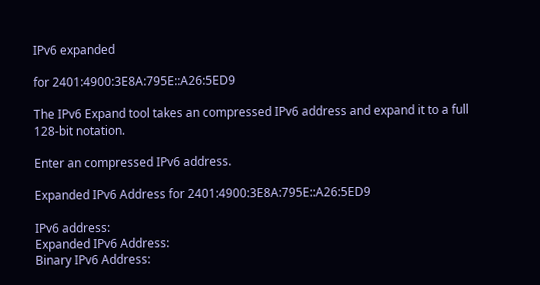IPv6 expanded

for 2401:4900:3E8A:795E::A26:5ED9

The IPv6 Expand tool takes an compressed IPv6 address and expand it to a full 128-bit notation.

Enter an compressed IPv6 address.

Expanded IPv6 Address for 2401:4900:3E8A:795E::A26:5ED9

IPv6 address:
Expanded IPv6 Address:
Binary IPv6 Address: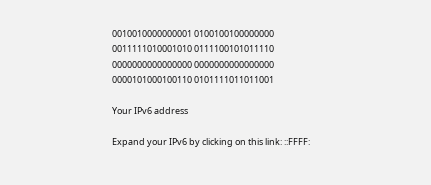0010010000000001 0100100100000000
0011111010001010 0111100101011110
0000000000000000 0000000000000000
0000101000100110 0101111011011001

Your IPv6 address

Expand your IPv6 by clicking on this link: ::FFFF: